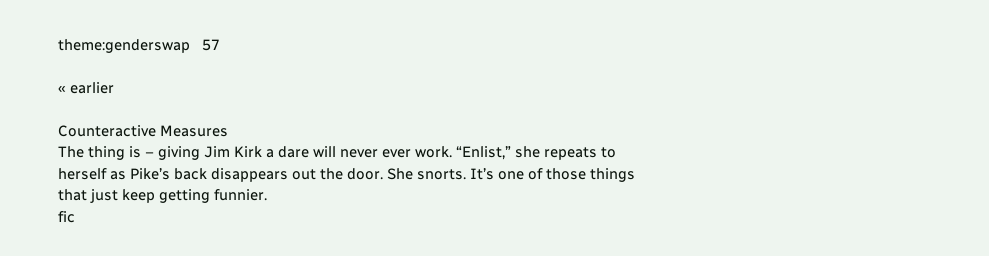theme:genderswap   57

« earlier

Counteractive Measures
The thing is – giving Jim Kirk a dare will never ever work. “Enlist,” she repeats to herself as Pike’s back disappears out the door. She snorts. It’s one of those things that just keep getting funnier.
fic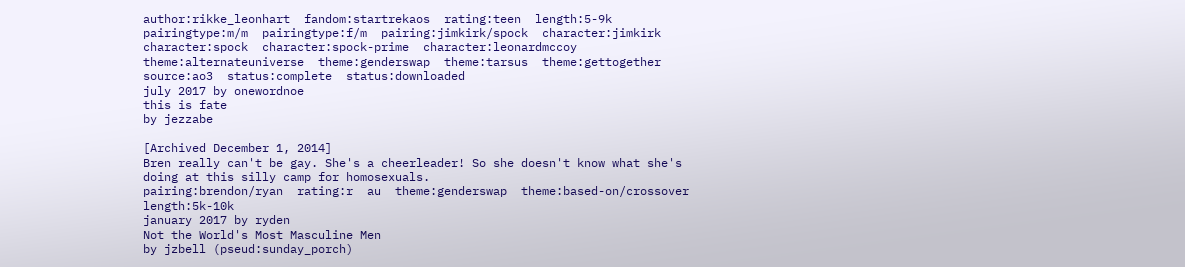author:rikke_leonhart  fandom:startrekaos  rating:teen  length:5-9k  pairingtype:m/m  pairingtype:f/m  pairing:jimkirk/spock  character:jimkirk  character:spock  character:spock-prime  character:leonardmccoy  theme:alternateuniverse  theme:genderswap  theme:tarsus  theme:gettogether  source:ao3  status:complete  status:downloaded
july 2017 by onewordnoe
this is fate
by jezzabe

[Archived December 1, 2014]
Bren really can't be gay. She's a cheerleader! So she doesn't know what she's doing at this silly camp for homosexuals.
pairing:brendon/ryan  rating:r  au  theme:genderswap  theme:based-on/crossover  length:5k-10k
january 2017 by ryden
Not the World's Most Masculine Men
by jzbell (pseud:sunday_porch)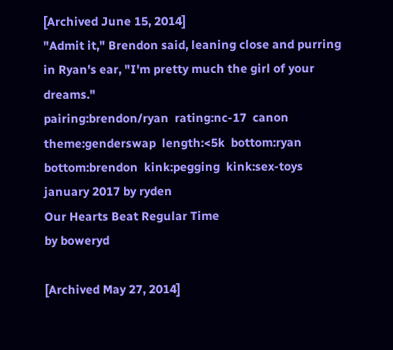[Archived June 15, 2014]
"Admit it," Brendon said, leaning close and purring in Ryan's ear, "I'm pretty much the girl of your dreams."
pairing:brendon/ryan  rating:nc-17  canon  theme:genderswap  length:<5k  bottom:ryan  bottom:brendon  kink:pegging  kink:sex-toys
january 2017 by ryden
Our Hearts Beat Regular Time
by boweryd

[Archived May 27, 2014]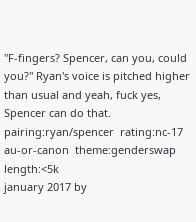"F-fingers? Spencer, can you, could you?" Ryan's voice is pitched higher than usual and yeah, fuck yes, Spencer can do that.
pairing:ryan/spencer  rating:nc-17  au-or-canon  theme:genderswap  length:<5k
january 2017 by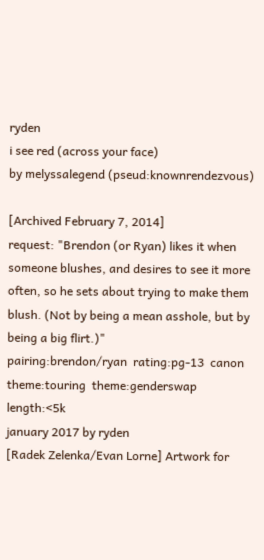ryden
i see red (across your face)
by melyssalegend (pseud:knownrendezvous)

[Archived February 7, 2014]
request: "Brendon (or Ryan) likes it when someone blushes, and desires to see it more often, so he sets about trying to make them blush. (Not by being a mean asshole, but by being a big flirt.)"
pairing:brendon/ryan  rating:pg-13  canon  theme:touring  theme:genderswap  length:<5k
january 2017 by ryden
[Radek Zelenka/Evan Lorne] Artwork for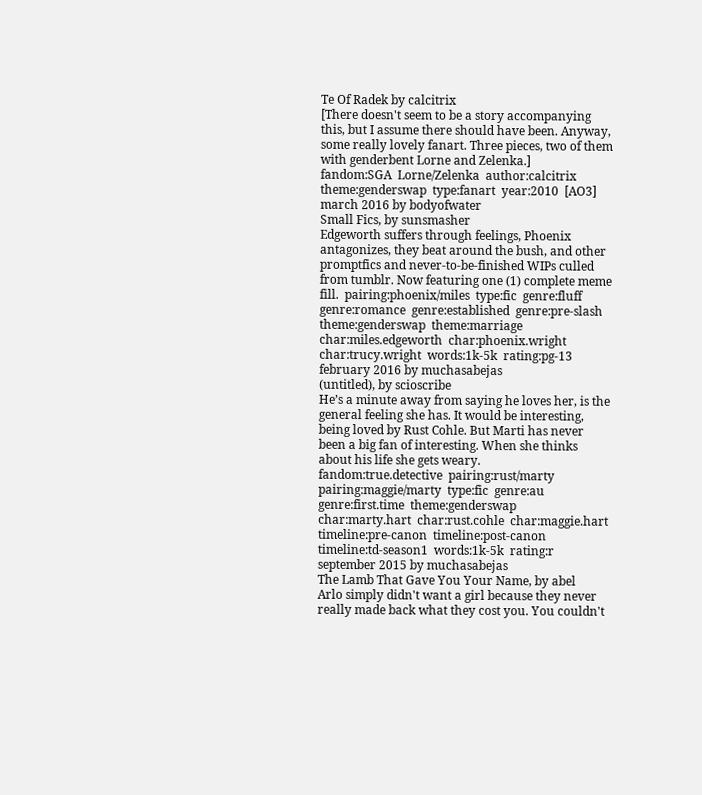Te Of Radek by calcitrix
[There doesn't seem to be a story accompanying this, but I assume there should have been. Anyway, some really lovely fanart. Three pieces, two of them with genderbent Lorne and Zelenka.]
fandom:SGA  Lorne/Zelenka  author:calcitrix  theme:genderswap  type:fanart  year:2010  [AO3]
march 2016 by bodyofwater
Small Fics, by sunsmasher
Edgeworth suffers through feelings, Phoenix antagonizes, they beat around the bush, and other promptfics and never-to-be-finished WIPs culled from tumblr. Now featuring one (1) complete meme fill.  pairing:phoenix/miles  type:fic  genre:fluff  genre:romance  genre:established  genre:pre-slash  theme:genderswap  theme:marriage  char:miles.edgeworth  char:phoenix.wright  char:trucy.wright  words:1k-5k  rating:pg-13
february 2016 by muchasabejas
(untitled), by scioscribe
He’s a minute away from saying he loves her, is the general feeling she has. It would be interesting, being loved by Rust Cohle. But Marti has never been a big fan of interesting. When she thinks about his life she gets weary.
fandom:true.detective  pairing:rust/marty  pairing:maggie/marty  type:fic  genre:au  genre:first.time  theme:genderswap  char:marty.hart  char:rust.cohle  char:maggie.hart  timeline:pre-canon  timeline:post-canon  timeline:td-season1  words:1k-5k  rating:r
september 2015 by muchasabejas
The Lamb That Gave You Your Name, by abel
Arlo simply didn't want a girl because they never really made back what they cost you. You couldn't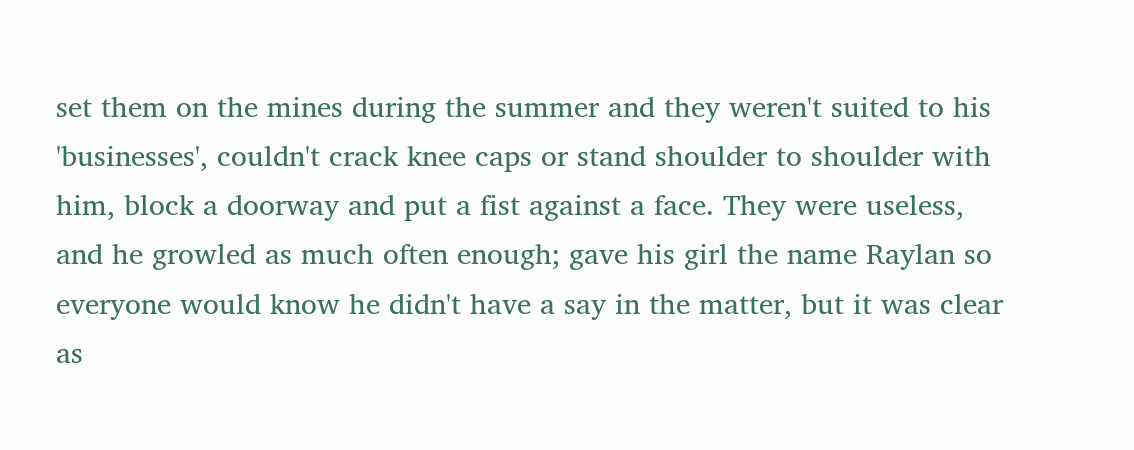set them on the mines during the summer and they weren't suited to his 'businesses', couldn't crack knee caps or stand shoulder to shoulder with him, block a doorway and put a fist against a face. They were useless, and he growled as much often enough; gave his girl the name Raylan so everyone would know he didn't have a say in the matter, but it was clear as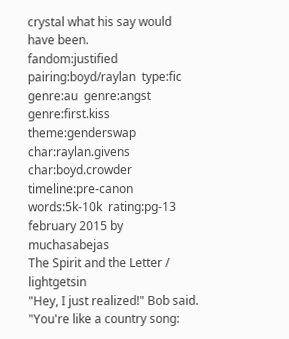crystal what his say would have been.
fandom:justified  pairing:boyd/raylan  type:fic  genre:au  genre:angst  genre:first.kiss  theme:genderswap  char:raylan.givens  char:boyd.crowder  timeline:pre-canon  words:5k-10k  rating:pg-13
february 2015 by muchasabejas
The Spirit and the Letter / lightgetsin
"Hey, I just realized!" Bob said. "You're like a country song: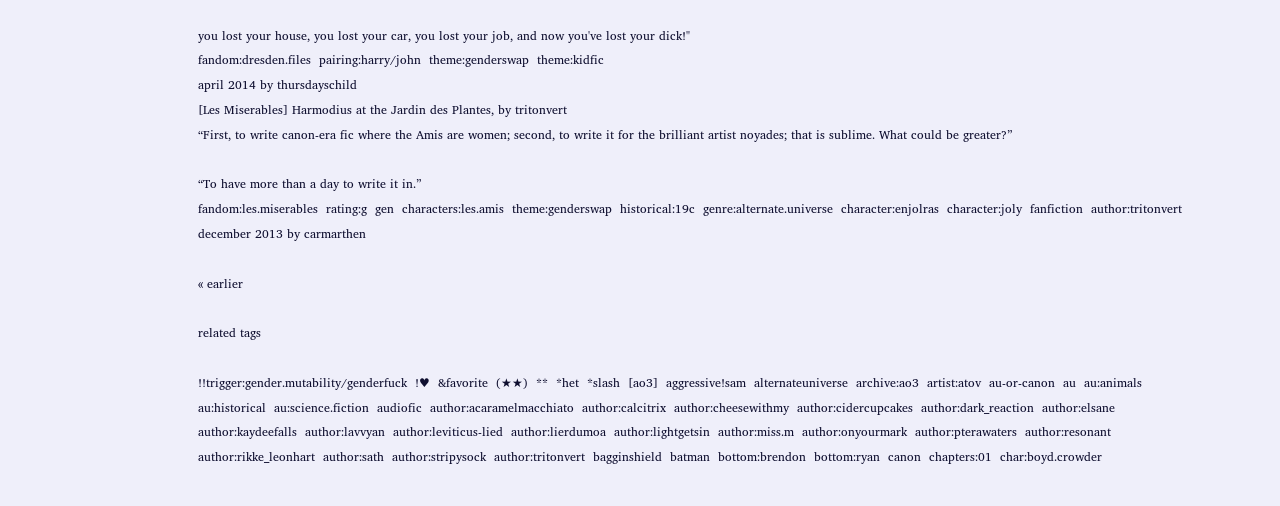you lost your house, you lost your car, you lost your job, and now you've lost your dick!"
fandom:dresden.files  pairing:harry/john  theme:genderswap  theme:kidfic
april 2014 by thursdayschild
[Les Miserables] Harmodius at the Jardin des Plantes, by tritonvert
“First, to write canon-era fic where the Amis are women; second, to write it for the brilliant artist noyades; that is sublime. What could be greater?”

“To have more than a day to write it in.”
fandom:les.miserables  rating:g  gen  characters:les.amis  theme:genderswap  historical:19c  genre:alternate.universe  character:enjolras  character:joly  fanfiction  author:tritonvert
december 2013 by carmarthen

« earlier

related tags

!!trigger:gender.mutability/genderfuck  !♥  &favorite  (★★)  **  *het  *slash  [ao3]  aggressive!sam  alternateuniverse  archive:ao3  artist:atov  au-or-canon  au  au:animals  au:historical  au:science.fiction  audiofic  author:acaramelmacchiato  author:calcitrix  author:cheesewithmy  author:cidercupcakes  author:dark_reaction  author:elsane  author:kaydeefalls  author:lavvyan  author:leviticus-lied  author:lierdumoa  author:lightgetsin  author:miss.m  author:onyourmark  author:pterawaters  author:resonant  author:rikke_leonhart  author:sath  author:stripysock  author:tritonvert  bagginshield  batman  bottom:brendon  bottom:ryan  canon  chapters:01  char:boyd.crowder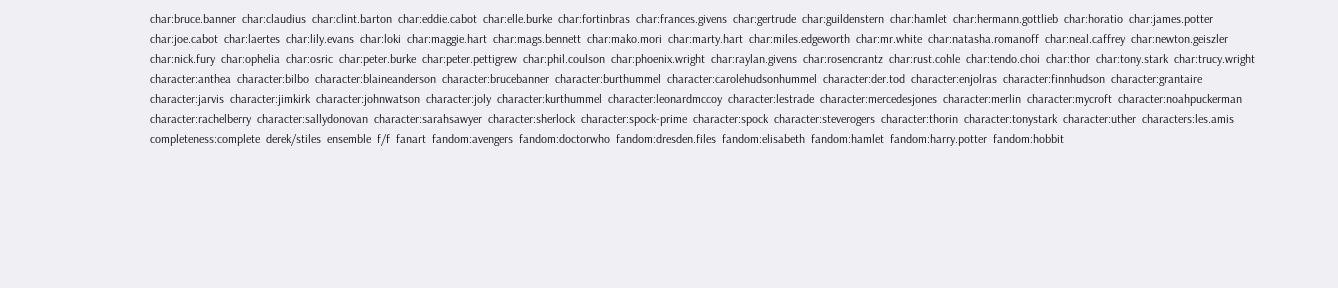char:bruce.banner  char:claudius  char:clint.barton  char:eddie.cabot  char:elle.burke  char:fortinbras  char:frances.givens  char:gertrude  char:guildenstern  char:hamlet  char:hermann.gottlieb  char:horatio  char:james.potter  char:joe.cabot  char:laertes  char:lily.evans  char:loki  char:maggie.hart  char:mags.bennett  char:mako.mori  char:marty.hart  char:miles.edgeworth  char:mr.white  char:natasha.romanoff  char:neal.caffrey  char:newton.geiszler  char:nick.fury  char:ophelia  char:osric  char:peter.burke  char:peter.pettigrew  char:phil.coulson  char:phoenix.wright  char:raylan.givens  char:rosencrantz  char:rust.cohle  char:tendo.choi  char:thor  char:tony.stark  char:trucy.wright  character:anthea  character:bilbo  character:blaineanderson  character:brucebanner  character:burthummel  character:carolehudsonhummel  character:der.tod  character:enjolras  character:finnhudson  character:grantaire  character:jarvis  character:jimkirk  character:johnwatson  character:joly  character:kurthummel  character:leonardmccoy  character:lestrade  character:mercedesjones  character:merlin  character:mycroft  character:noahpuckerman  character:rachelberry  character:sallydonovan  character:sarahsawyer  character:sherlock  character:spock-prime  character:spock  character:steverogers  character:thorin  character:tonystark  character:uther  characters:les.amis  completeness:complete  derek/stiles  ensemble  f/f  fanart  fandom:avengers  fandom:doctorwho  fandom:dresden.files  fandom:elisabeth  fandom:hamlet  fandom:harry.potter  fandom:hobbit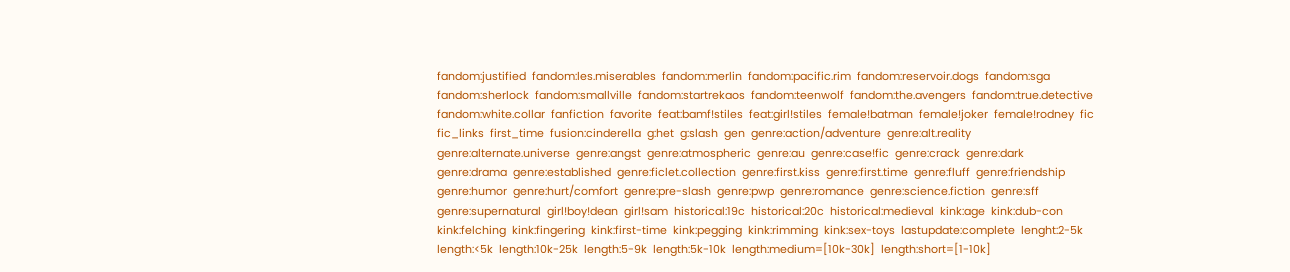fandom:justified  fandom:les.miserables  fandom:merlin  fandom:pacific.rim  fandom:reservoir.dogs  fandom:sga  fandom:sherlock  fandom:smallville  fandom:startrekaos  fandom:teenwolf  fandom:the.avengers  fandom:true.detective  fandom:white.collar  fanfiction  favorite  feat:bamf!stiles  feat:girl!stiles  female!batman  female!joker  female!rodney  fic  fic_links  first_time  fusion:cinderella  g:het  g:slash  gen  genre:action/adventure  genre:alt.reality  genre:alternate.universe  genre:angst  genre:atmospheric  genre:au  genre:case!fic  genre:crack  genre:dark  genre:drama  genre:established  genre:ficlet.collection  genre:first.kiss  genre:first.time  genre:fluff  genre:friendship  genre:humor  genre:hurt/comfort  genre:pre-slash  genre:pwp  genre:romance  genre:science.fiction  genre:sff  genre:supernatural  girl!boy!dean  girl!sam  historical:19c  historical:20c  historical:medieval  kink:age  kink:dub-con  kink:felching  kink:fingering  kink:first-time  kink:pegging  kink:rimming  kink:sex-toys  lastupdate:complete  lenght:2-5k  length:<5k  length:10k-25k  length:5-9k  length:5k-10k  length:medium=[10k-30k]  length:short=[1-10k]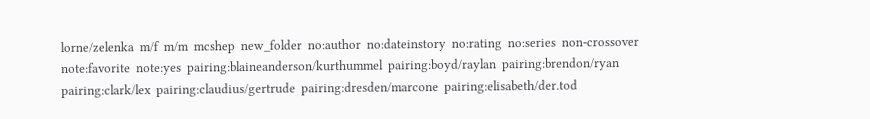lorne/zelenka  m/f  m/m  mcshep  new_folder  no:author  no:dateinstory  no:rating  no:series  non-crossover  note:favorite  note:yes  pairing:blaineanderson/kurthummel  pairing:boyd/raylan  pairing:brendon/ryan  pairing:clark/lex  pairing:claudius/gertrude  pairing:dresden/marcone  pairing:elisabeth/der.tod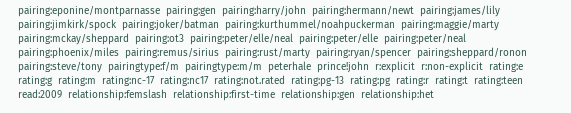pairing:eponine/montparnasse  pairing:gen  pairing:harry/john  pairing:hermann/newt  pairing:james/lily  pairing:jimkirk/spock  pairing:joker/batman  pairing:kurthummel/noahpuckerman  pairing:maggie/marty  pairing:mckay/sheppard  pairing:ot3  pairing:peter/elle/neal  pairing:peter/elle  pairing:peter/neal  pairing:phoenix/miles  pairing:remus/sirius  pairing:rust/marty  pairing:ryan/spencer  pairing:sheppard/ronon  pairing:steve/tony  pairingtype:f/m  pairingtype:m/m  peterhale  prince!john  r:explicit  r:non-explicit  rating:e  rating:g  rating:m  rating:nc-17  rating:nc17  rating:not.rated  rating:pg-13  rating:pg  rating:r  rating:t  rating:teen  read:2009  relationship:femslash  relationship:first-time  relationship:gen  relationship:het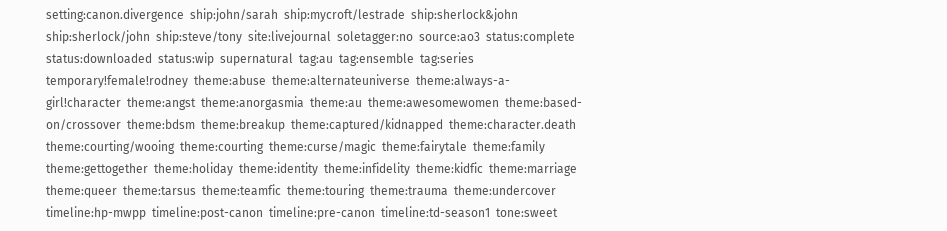setting:canon.divergence  ship:john/sarah  ship:mycroft/lestrade  ship:sherlock&john  ship:sherlock/john  ship:steve/tony  site:livejournal  soletagger:no  source:ao3  status:complete  status:downloaded  status:wip  supernatural  tag:au  tag:ensemble  tag:series  temporary!female!rodney  theme:abuse  theme:alternateuniverse  theme:always-a-girl!character  theme:angst  theme:anorgasmia  theme:au  theme:awesomewomen  theme:based-on/crossover  theme:bdsm  theme:breakup  theme:captured/kidnapped  theme:character.death  theme:courting/wooing  theme:courting  theme:curse/magic  theme:fairytale  theme:family  theme:gettogether  theme:holiday  theme:identity  theme:infidelity  theme:kidfic  theme:marriage  theme:queer  theme:tarsus  theme:teamfic  theme:touring  theme:trauma  theme:undercover  timeline:hp-mwpp  timeline:post-canon  timeline:pre-canon  timeline:td-season1  tone:sweet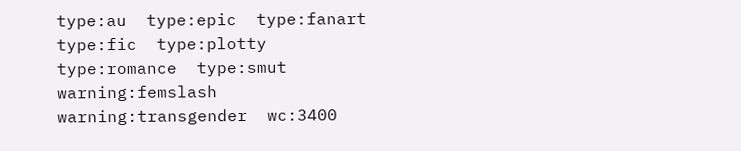type:au  type:epic  type:fanart  type:fic  type:plotty  type:romance  type:smut  warning:femslash  warning:transgender  wc:3400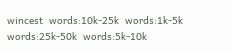wincest  words:10k-25k  words:1k-5k  words:25k-50k  words:5k-10k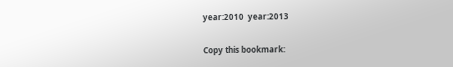year:2010  year:2013

Copy this bookmark: